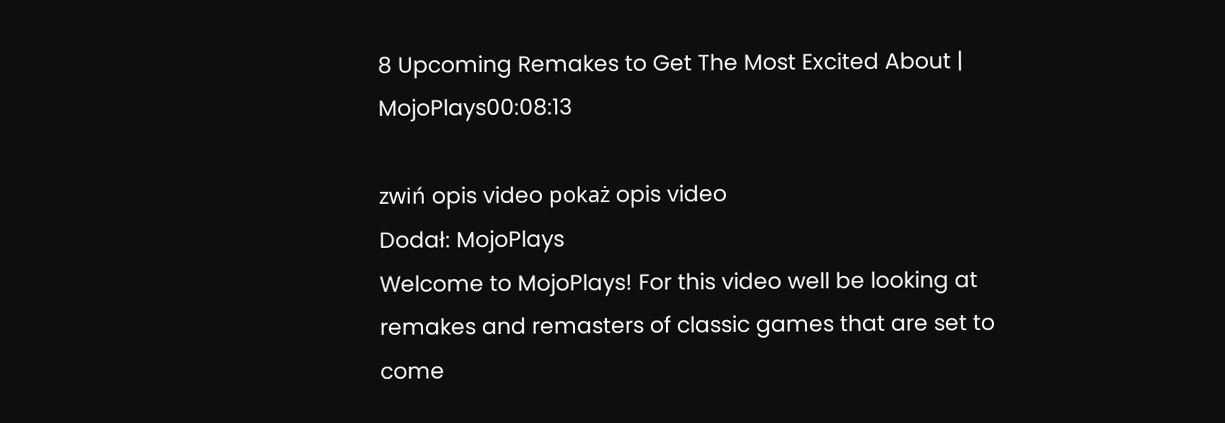8 Upcoming Remakes to Get The Most Excited About | MojoPlays00:08:13

zwiń opis video pokaż opis video
Dodał: MojoPlays
Welcome to MojoPlays! For this video well be looking at remakes and remasters of classic games that are set to come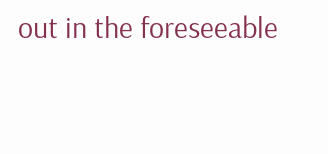out in the foreseeable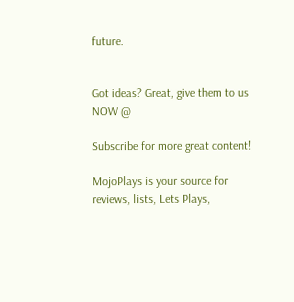future.


Got ideas? Great, give them to us NOW @

Subscribe for more great content!

MojoPlays is your source for reviews, lists, Lets Plays,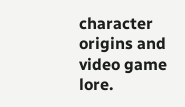character origins and video game lore.